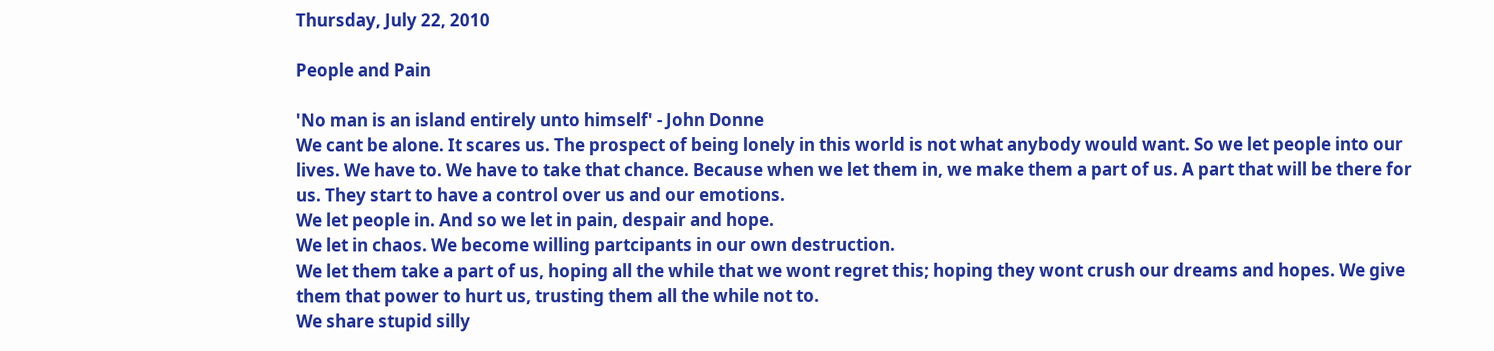Thursday, July 22, 2010

People and Pain

'No man is an island entirely unto himself' - John Donne
We cant be alone. It scares us. The prospect of being lonely in this world is not what anybody would want. So we let people into our lives. We have to. We have to take that chance. Because when we let them in, we make them a part of us. A part that will be there for us. They start to have a control over us and our emotions.
We let people in. And so we let in pain, despair and hope.
We let in chaos. We become willing partcipants in our own destruction.
We let them take a part of us, hoping all the while that we wont regret this; hoping they wont crush our dreams and hopes. We give them that power to hurt us, trusting them all the while not to.
We share stupid silly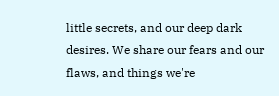little secrets, and our deep dark desires. We share our fears and our flaws, and things we're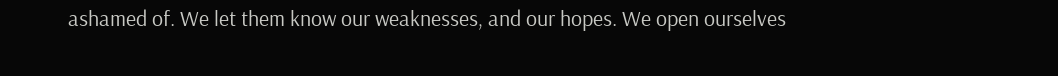ashamed of. We let them know our weaknesses, and our hopes. We open ourselves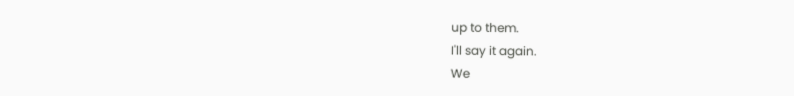up to them.
I'll say it again.
We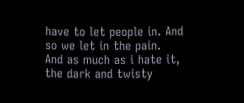have to let people in. And so we let in the pain.
And as much as i hate it, the dark and twisty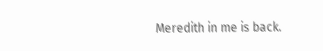Meredith in me is back.